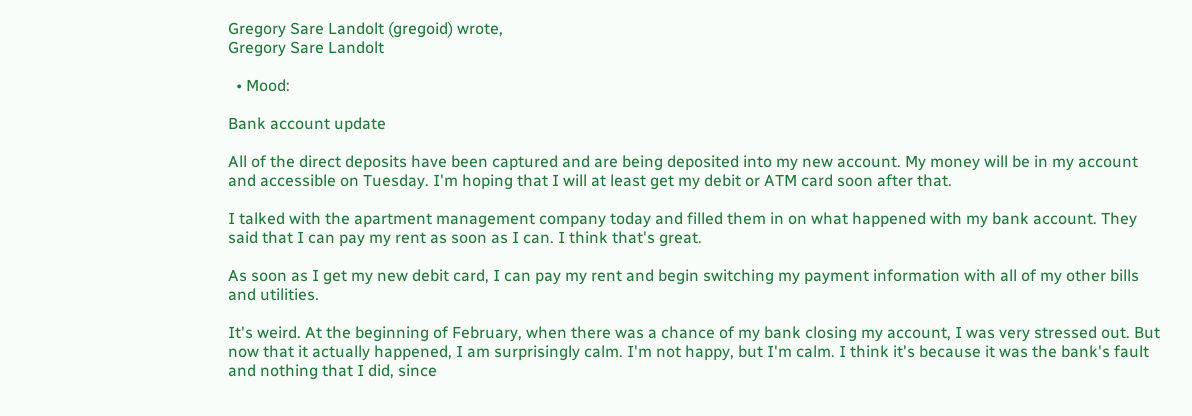Gregory Sare Landolt (gregoid) wrote,
Gregory Sare Landolt

  • Mood:

Bank account update

All of the direct deposits have been captured and are being deposited into my new account. My money will be in my account and accessible on Tuesday. I'm hoping that I will at least get my debit or ATM card soon after that.

I talked with the apartment management company today and filled them in on what happened with my bank account. They said that I can pay my rent as soon as I can. I think that's great.

As soon as I get my new debit card, I can pay my rent and begin switching my payment information with all of my other bills and utilities.

It's weird. At the beginning of February, when there was a chance of my bank closing my account, I was very stressed out. But now that it actually happened, I am surprisingly calm. I'm not happy, but I'm calm. I think it's because it was the bank's fault and nothing that I did, since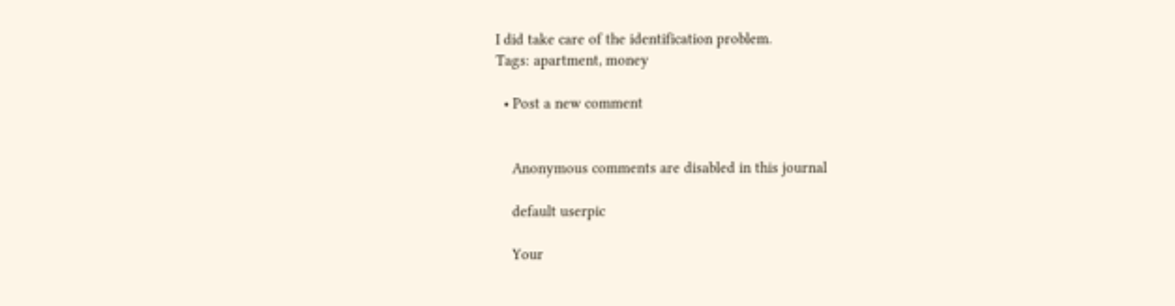I did take care of the identification problem.
Tags: apartment, money

  • Post a new comment


    Anonymous comments are disabled in this journal

    default userpic

    Your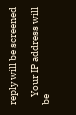reply will be screened

    Your IP address will be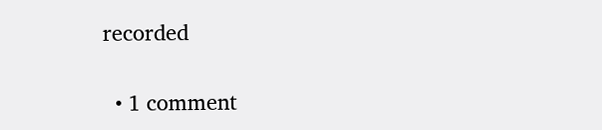recorded

  • 1 comment